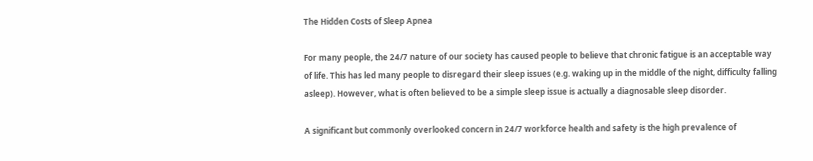The Hidden Costs of Sleep Apnea

For many people, the 24/7 nature of our society has caused people to believe that chronic fatigue is an acceptable way of life. This has led many people to disregard their sleep issues (e.g. waking up in the middle of the night, difficulty falling asleep). However, what is often believed to be a simple sleep issue is actually a diagnosable sleep disorder.

A significant but commonly overlooked concern in 24/7 workforce health and safety is the high prevalence of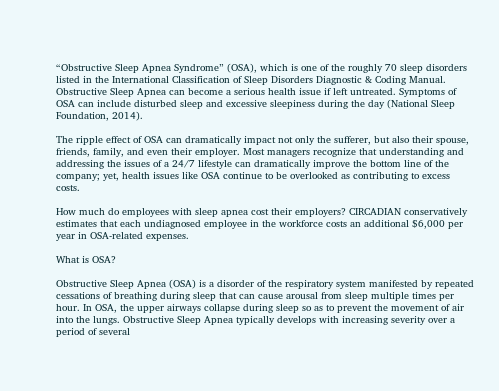“Obstructive Sleep Apnea Syndrome” (OSA), which is one of the roughly 70 sleep disorders listed in the International Classification of Sleep Disorders Diagnostic & Coding Manual. Obstructive Sleep Apnea can become a serious health issue if left untreated. Symptoms of OSA can include disturbed sleep and excessive sleepiness during the day (National Sleep Foundation, 2014).

The ripple effect of OSA can dramatically impact not only the sufferer, but also their spouse, friends, family, and even their employer. Most managers recognize that understanding and addressing the issues of a 24/7 lifestyle can dramatically improve the bottom line of the company; yet, health issues like OSA continue to be overlooked as contributing to excess costs.

How much do employees with sleep apnea cost their employers? CIRCADIAN conservatively estimates that each undiagnosed employee in the workforce costs an additional $6,000 per year in OSA-related expenses.

What is OSA?

Obstructive Sleep Apnea (OSA) is a disorder of the respiratory system manifested by repeated cessations of breathing during sleep that can cause arousal from sleep multiple times per hour. In OSA, the upper airways collapse during sleep so as to prevent the movement of air into the lungs. Obstructive Sleep Apnea typically develops with increasing severity over a period of several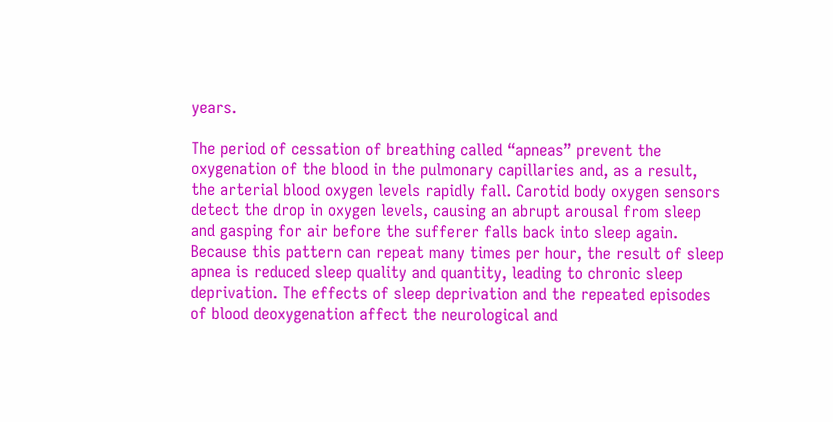years.

The period of cessation of breathing called “apneas” prevent the oxygenation of the blood in the pulmonary capillaries and, as a result, the arterial blood oxygen levels rapidly fall. Carotid body oxygen sensors detect the drop in oxygen levels, causing an abrupt arousal from sleep and gasping for air before the sufferer falls back into sleep again. Because this pattern can repeat many times per hour, the result of sleep apnea is reduced sleep quality and quantity, leading to chronic sleep deprivation. The effects of sleep deprivation and the repeated episodes of blood deoxygenation affect the neurological and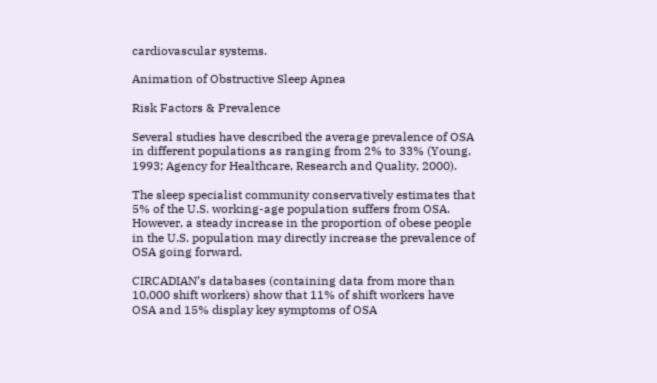cardiovascular systems.

Animation of Obstructive Sleep Apnea

Risk Factors & Prevalence

Several studies have described the average prevalence of OSA in different populations as ranging from 2% to 33% (Young, 1993; Agency for Healthcare, Research and Quality, 2000).

The sleep specialist community conservatively estimates that 5% of the U.S. working-age population suffers from OSA. However, a steady increase in the proportion of obese people in the U.S. population may directly increase the prevalence of OSA going forward.

CIRCADIAN’s databases (containing data from more than 10,000 shift workers) show that 11% of shift workers have OSA and 15% display key symptoms of OSA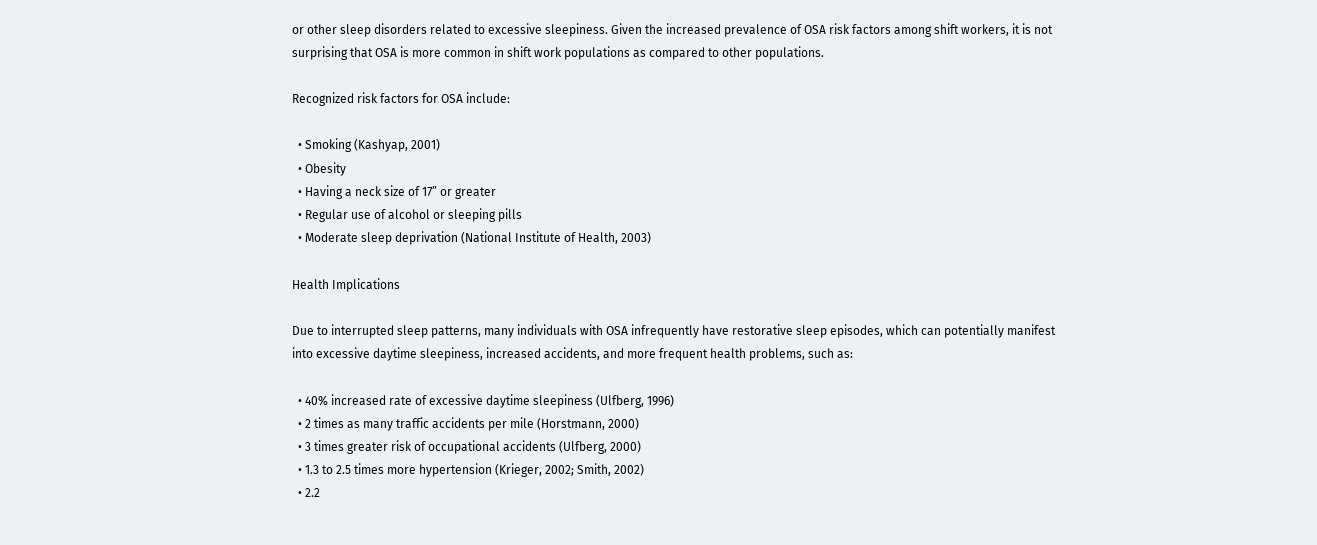or other sleep disorders related to excessive sleepiness. Given the increased prevalence of OSA risk factors among shift workers, it is not surprising that OSA is more common in shift work populations as compared to other populations.

Recognized risk factors for OSA include:

  • Smoking (Kashyap, 2001)
  • Obesity
  • Having a neck size of 17” or greater
  • Regular use of alcohol or sleeping pills
  • Moderate sleep deprivation (National Institute of Health, 2003)

Health Implications

Due to interrupted sleep patterns, many individuals with OSA infrequently have restorative sleep episodes, which can potentially manifest into excessive daytime sleepiness, increased accidents, and more frequent health problems, such as:

  • 40% increased rate of excessive daytime sleepiness (Ulfberg, 1996)
  • 2 times as many traffic accidents per mile (Horstmann, 2000)
  • 3 times greater risk of occupational accidents (Ulfberg, 2000)
  • 1.3 to 2.5 times more hypertension (Krieger, 2002; Smith, 2002)
  • 2.2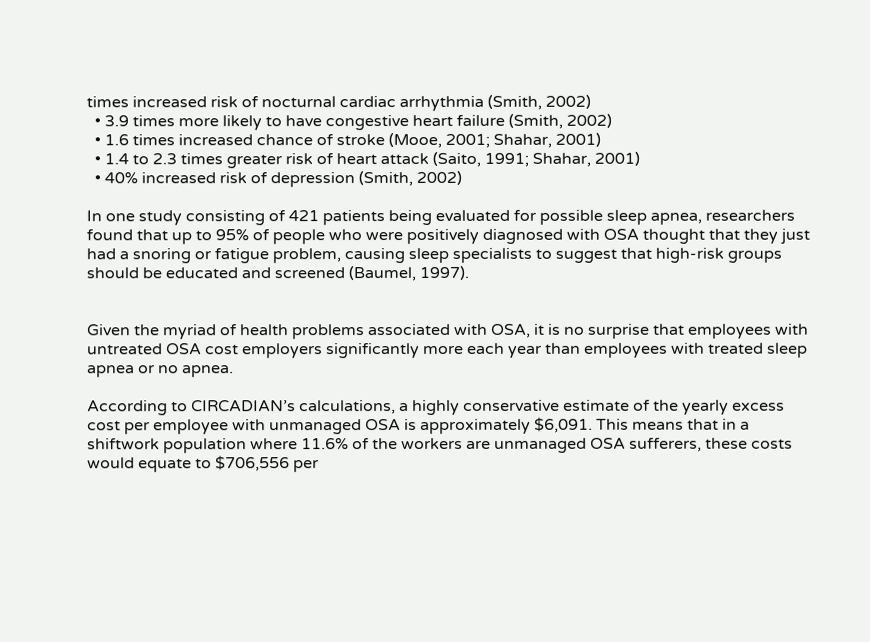times increased risk of nocturnal cardiac arrhythmia (Smith, 2002)
  • 3.9 times more likely to have congestive heart failure (Smith, 2002)
  • 1.6 times increased chance of stroke (Mooe, 2001; Shahar, 2001)
  • 1.4 to 2.3 times greater risk of heart attack (Saito, 1991; Shahar, 2001)
  • 40% increased risk of depression (Smith, 2002)

In one study consisting of 421 patients being evaluated for possible sleep apnea, researchers found that up to 95% of people who were positively diagnosed with OSA thought that they just had a snoring or fatigue problem, causing sleep specialists to suggest that high-risk groups should be educated and screened (Baumel, 1997).


Given the myriad of health problems associated with OSA, it is no surprise that employees with untreated OSA cost employers significantly more each year than employees with treated sleep apnea or no apnea.

According to CIRCADIAN’s calculations, a highly conservative estimate of the yearly excess cost per employee with unmanaged OSA is approximately $6,091. This means that in a shiftwork population where 11.6% of the workers are unmanaged OSA sufferers, these costs would equate to $706,556 per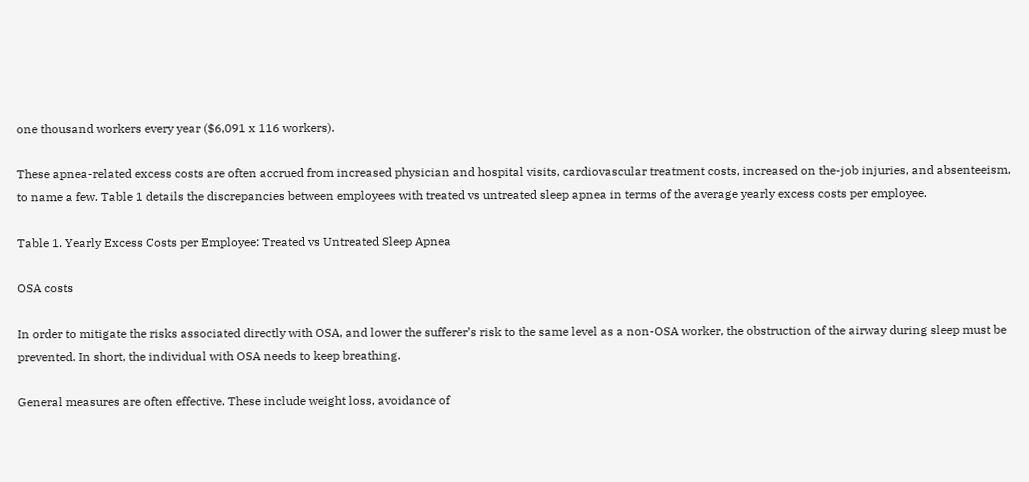one thousand workers every year ($6,091 x 116 workers).

These apnea-related excess costs are often accrued from increased physician and hospital visits, cardiovascular treatment costs, increased on the-job injuries, and absenteeism, to name a few. Table 1 details the discrepancies between employees with treated vs untreated sleep apnea in terms of the average yearly excess costs per employee.

Table 1. Yearly Excess Costs per Employee: Treated vs Untreated Sleep Apnea

OSA costs

In order to mitigate the risks associated directly with OSA, and lower the sufferer’s risk to the same level as a non-OSA worker, the obstruction of the airway during sleep must be prevented. In short, the individual with OSA needs to keep breathing.

General measures are often effective. These include weight loss, avoidance of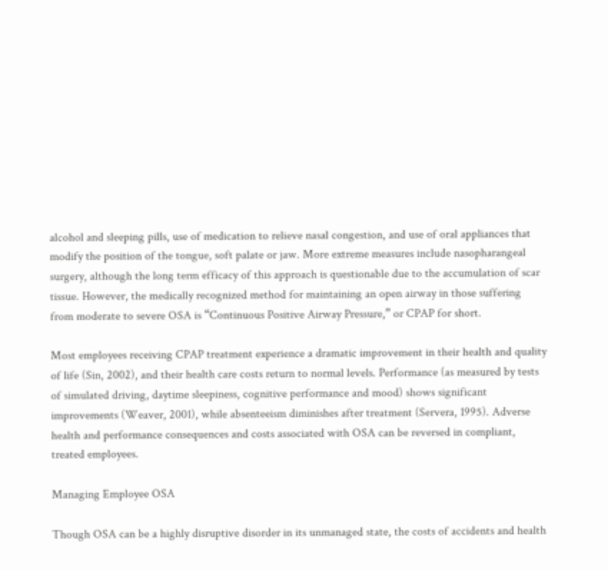alcohol and sleeping pills, use of medication to relieve nasal congestion, and use of oral appliances that modify the position of the tongue, soft palate or jaw. More extreme measures include nasopharangeal surgery, although the long term efficacy of this approach is questionable due to the accumulation of scar tissue. However, the medically recognized method for maintaining an open airway in those suffering from moderate to severe OSA is “Continuous Positive Airway Pressure,” or CPAP for short.

Most employees receiving CPAP treatment experience a dramatic improvement in their health and quality of life (Sin, 2002), and their health care costs return to normal levels. Performance (as measured by tests of simulated driving, daytime sleepiness, cognitive performance and mood) shows significant improvements (Weaver, 2001), while absenteeism diminishes after treatment (Servera, 1995). Adverse health and performance consequences and costs associated with OSA can be reversed in compliant, treated employees.

Managing Employee OSA

Though OSA can be a highly disruptive disorder in its unmanaged state, the costs of accidents and health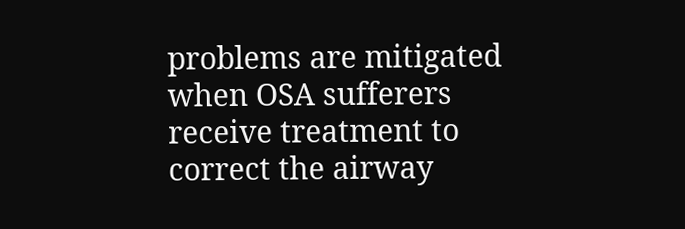problems are mitigated when OSA sufferers receive treatment to correct the airway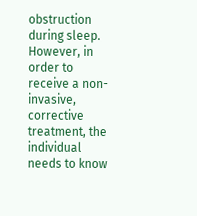obstruction during sleep. However, in order to receive a non-invasive, corrective treatment, the individual needs to know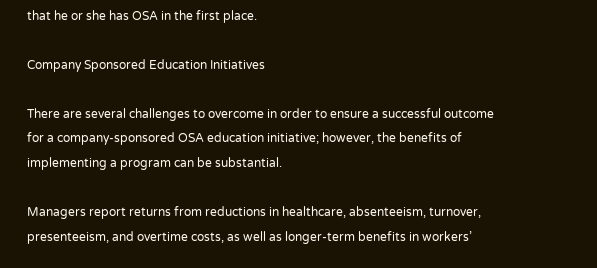that he or she has OSA in the first place.

Company Sponsored Education Initiatives

There are several challenges to overcome in order to ensure a successful outcome for a company-sponsored OSA education initiative; however, the benefits of implementing a program can be substantial.

Managers report returns from reductions in healthcare, absenteeism, turnover, presenteeism, and overtime costs, as well as longer-term benefits in workers’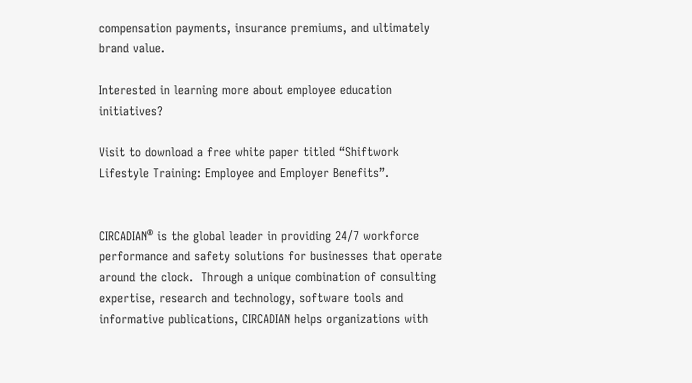compensation payments, insurance premiums, and ultimately brand value.

Interested in learning more about employee education initiatives?

Visit to download a free white paper titled “Shiftwork Lifestyle Training: Employee and Employer Benefits”.


CIRCADIAN® is the global leader in providing 24/7 workforce performance and safety solutions for businesses that operate around the clock.  Through a unique combination of consulting expertise, research and technology, software tools and informative publications, CIRCADIAN helps organizations with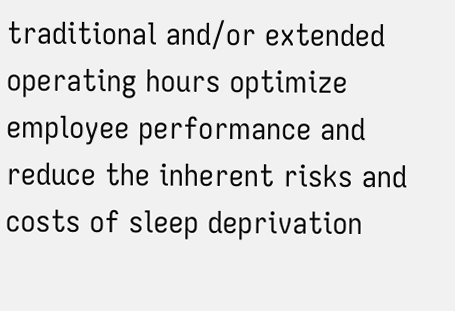traditional and/or extended operating hours optimize employee performance and reduce the inherent risks and costs of sleep deprivation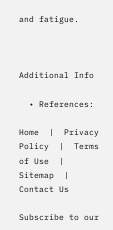and fatigue.



Additional Info

  • References:

Home  |  Privacy Policy  |  Terms of Use  |  Sitemap  |  Contact Us

Subscribe to our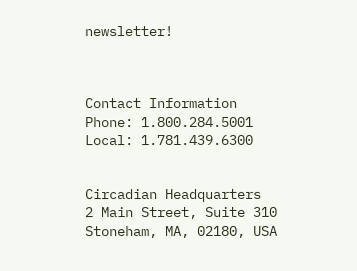newsletter!



Contact Information
Phone: 1.800.284.5001
Local: 1.781.439.6300


Circadian Headquarters
2 Main Street, Suite 310
Stoneham, MA, 02180, USA